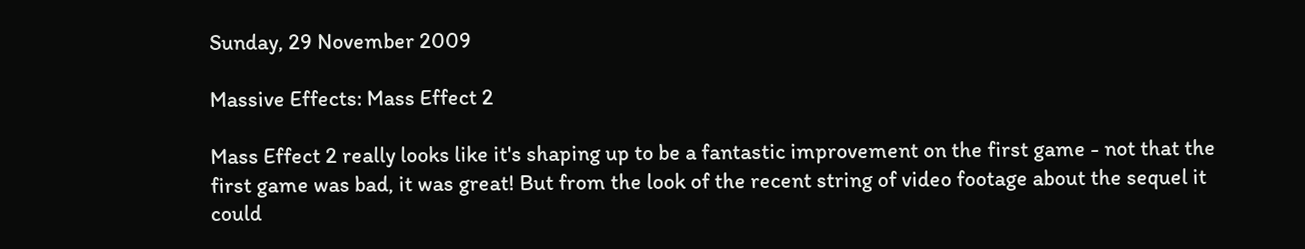Sunday, 29 November 2009

Massive Effects: Mass Effect 2

Mass Effect 2 really looks like it's shaping up to be a fantastic improvement on the first game - not that the first game was bad, it was great! But from the look of the recent string of video footage about the sequel it could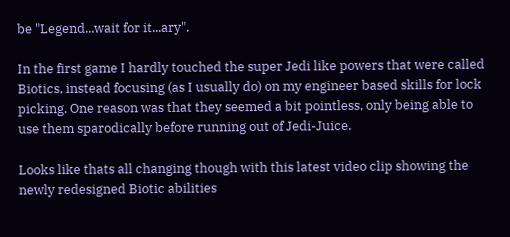be "Legend...wait for it...ary".

In the first game I hardly touched the super Jedi like powers that were called Biotics, instead focusing (as I usually do) on my engineer based skills for lock picking. One reason was that they seemed a bit pointless, only being able to use them sparodically before running out of Jedi-Juice.

Looks like thats all changing though with this latest video clip showing the newly redesigned Biotic abilities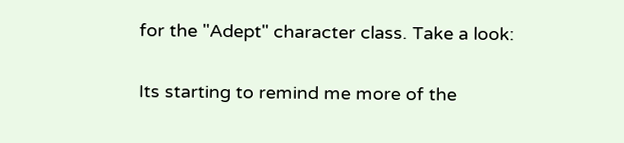for the "Adept" character class. Take a look:

Its starting to remind me more of the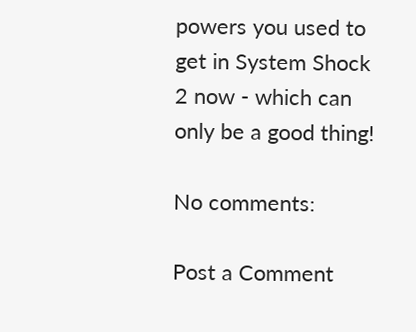powers you used to get in System Shock 2 now - which can only be a good thing!

No comments:

Post a Comment